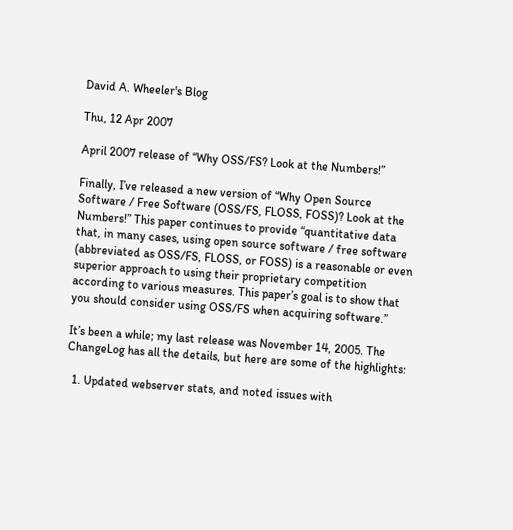David A. Wheeler's Blog

Thu, 12 Apr 2007

April 2007 release of “Why OSS/FS? Look at the Numbers!”

Finally, I’ve released a new version of “Why Open Source Software / Free Software (OSS/FS, FLOSS, FOSS)? Look at the Numbers!” This paper continues to provide “quantitative data that, in many cases, using open source software / free software (abbreviated as OSS/FS, FLOSS, or FOSS) is a reasonable or even superior approach to using their proprietary competition according to various measures. This paper’s goal is to show that you should consider using OSS/FS when acquiring software.”

It’s been a while; my last release was November 14, 2005. The ChangeLog has all the details, but here are some of the highlights:

  1. Updated webserver stats, and noted issues with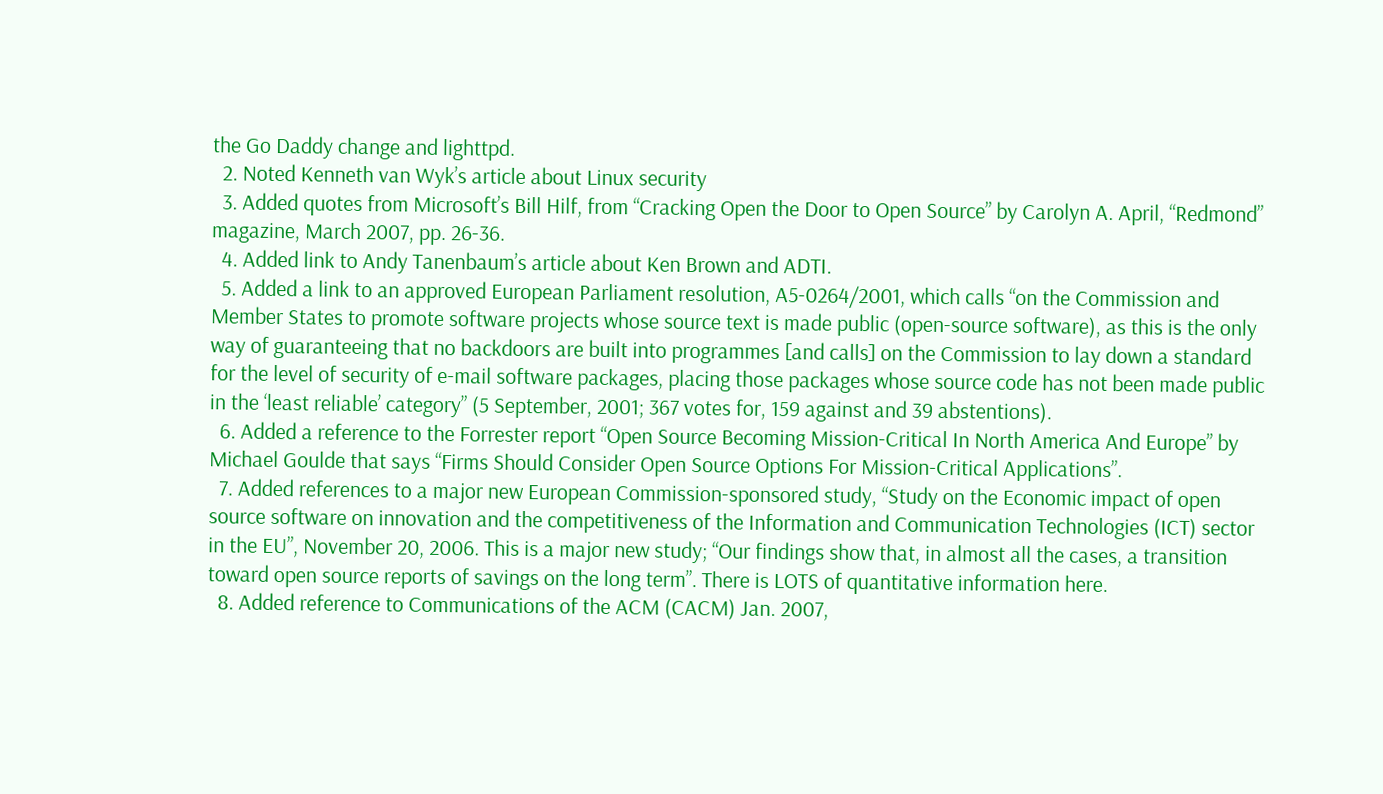the Go Daddy change and lighttpd.
  2. Noted Kenneth van Wyk’s article about Linux security
  3. Added quotes from Microsoft’s Bill Hilf, from “Cracking Open the Door to Open Source” by Carolyn A. April, “Redmond” magazine, March 2007, pp. 26-36.
  4. Added link to Andy Tanenbaum’s article about Ken Brown and ADTI.
  5. Added a link to an approved European Parliament resolution, A5-0264/2001, which calls “on the Commission and Member States to promote software projects whose source text is made public (open-source software), as this is the only way of guaranteeing that no backdoors are built into programmes [and calls] on the Commission to lay down a standard for the level of security of e-mail software packages, placing those packages whose source code has not been made public in the ‘least reliable’ category” (5 September, 2001; 367 votes for, 159 against and 39 abstentions).
  6. Added a reference to the Forrester report “Open Source Becoming Mission-Critical In North America And Europe” by Michael Goulde that says “Firms Should Consider Open Source Options For Mission-Critical Applications”.
  7. Added references to a major new European Commission-sponsored study, “Study on the Economic impact of open source software on innovation and the competitiveness of the Information and Communication Technologies (ICT) sector in the EU”, November 20, 2006. This is a major new study; “Our findings show that, in almost all the cases, a transition toward open source reports of savings on the long term”. There is LOTS of quantitative information here.
  8. Added reference to Communications of the ACM (CACM) Jan. 2007,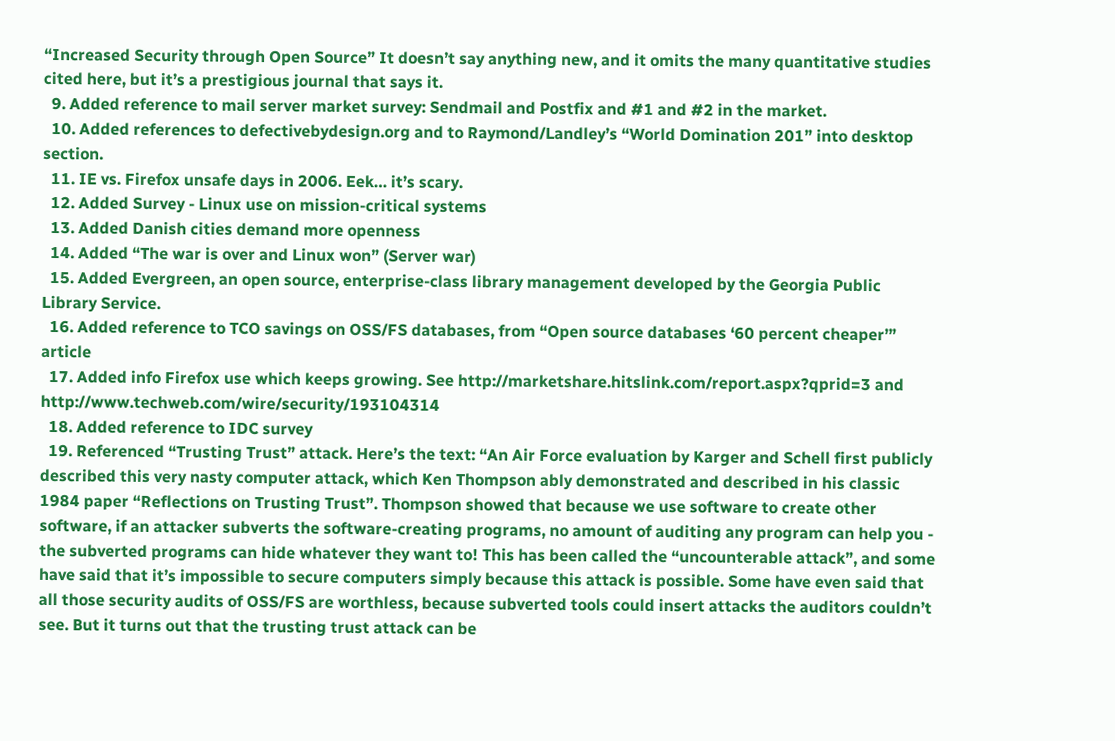“Increased Security through Open Source” It doesn’t say anything new, and it omits the many quantitative studies cited here, but it’s a prestigious journal that says it.
  9. Added reference to mail server market survey: Sendmail and Postfix and #1 and #2 in the market.
  10. Added references to defectivebydesign.org and to Raymond/Landley’s “World Domination 201” into desktop section.
  11. IE vs. Firefox unsafe days in 2006. Eek… it’s scary.
  12. Added Survey - Linux use on mission-critical systems
  13. Added Danish cities demand more openness
  14. Added “The war is over and Linux won” (Server war)
  15. Added Evergreen, an open source, enterprise-class library management developed by the Georgia Public Library Service.
  16. Added reference to TCO savings on OSS/FS databases, from “Open source databases ‘60 percent cheaper’” article
  17. Added info Firefox use which keeps growing. See http://marketshare.hitslink.com/report.aspx?qprid=3 and http://www.techweb.com/wire/security/193104314
  18. Added reference to IDC survey
  19. Referenced “Trusting Trust” attack. Here’s the text: “An Air Force evaluation by Karger and Schell first publicly described this very nasty computer attack, which Ken Thompson ably demonstrated and described in his classic 1984 paper “Reflections on Trusting Trust”. Thompson showed that because we use software to create other software, if an attacker subverts the software-creating programs, no amount of auditing any program can help you - the subverted programs can hide whatever they want to! This has been called the “uncounterable attack”, and some have said that it’s impossible to secure computers simply because this attack is possible. Some have even said that all those security audits of OSS/FS are worthless, because subverted tools could insert attacks the auditors couldn’t see. But it turns out that the trusting trust attack can be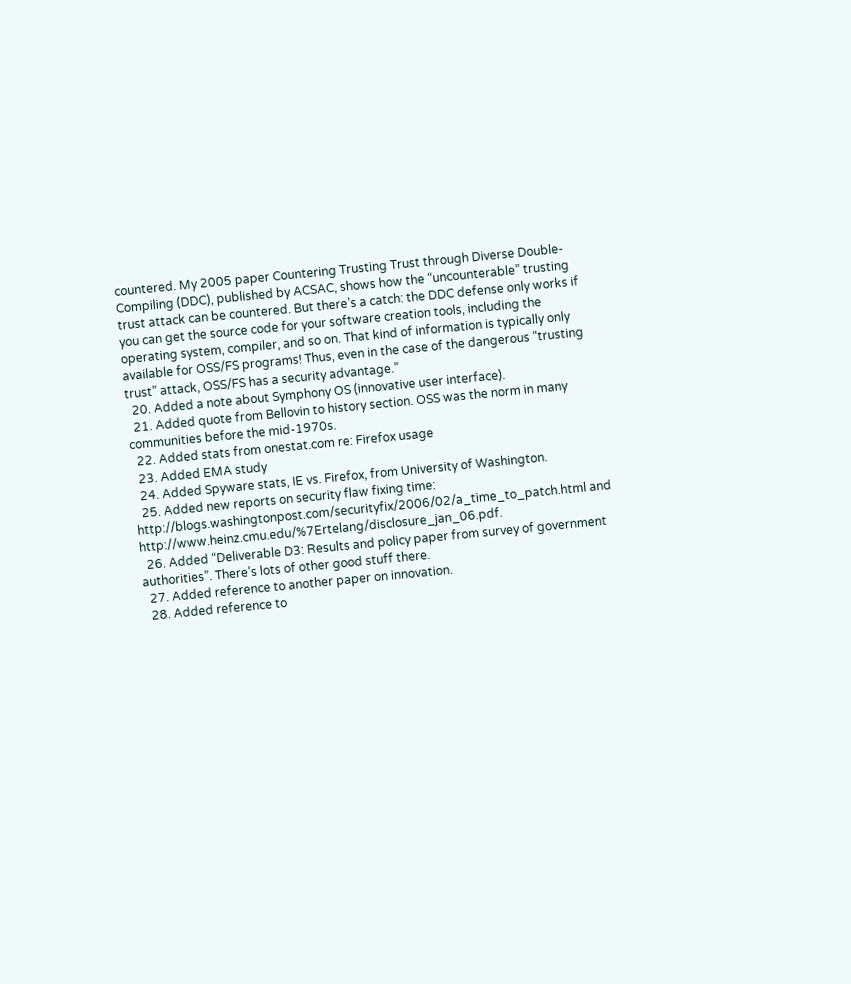countered. My 2005 paper Countering Trusting Trust through Diverse Double-Compiling (DDC), published by ACSAC, shows how the “uncounterable” trusting trust attack can be countered. But there’s a catch: the DDC defense only works if you can get the source code for your software creation tools, including the operating system, compiler, and so on. That kind of information is typically only available for OSS/FS programs! Thus, even in the case of the dangerous “trusting trust” attack, OSS/FS has a security advantage.”
  20. Added a note about Symphony OS (innovative user interface).
  21. Added quote from Bellovin to history section. OSS was the norm in many communities before the mid-1970s.
  22. Added stats from onestat.com re: Firefox usage
  23. Added EMA study
  24. Added Spyware stats, IE vs. Firefox, from University of Washington.
  25. Added new reports on security flaw fixing time: http://blogs.washingtonpost.com/securityfix/2006/02/a_time_to_patch.html and http://www.heinz.cmu.edu/%7Ertelang/disclosure_jan_06.pdf.
  26. Added “Deliverable D3: Results and policy paper from survey of government authorities”. There’s lots of other good stuff there.
  27. Added reference to another paper on innovation.
  28. Added reference to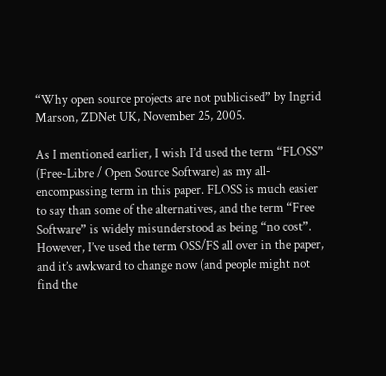“Why open source projects are not publicised” by Ingrid Marson, ZDNet UK, November 25, 2005.

As I mentioned earlier, I wish I’d used the term “FLOSS” (Free-Libre / Open Source Software) as my all-encompassing term in this paper. FLOSS is much easier to say than some of the alternatives, and the term “Free Software” is widely misunderstood as being “no cost”. However, I’ve used the term OSS/FS all over in the paper, and it’s awkward to change now (and people might not find the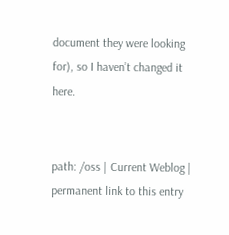document they were looking for), so I haven’t changed it here.


path: /oss | Current Weblog | permanent link to this entry